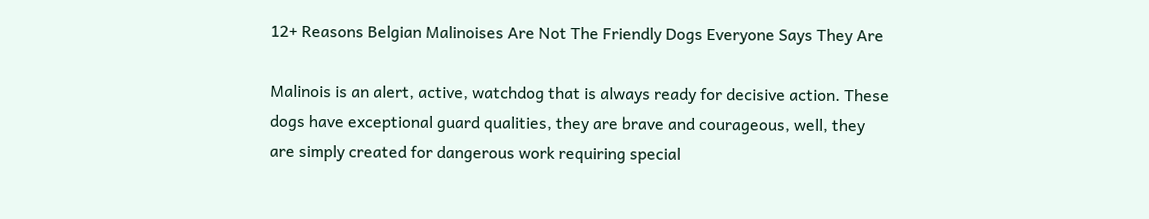12+ Reasons Belgian Malinoises Are Not The Friendly Dogs Everyone Says They Are

Malinois is an alert, active, watchdog that is always ready for decisive action. These dogs have exceptional guard qualities, they are brave and courageous, well, they are simply created for dangerous work requiring special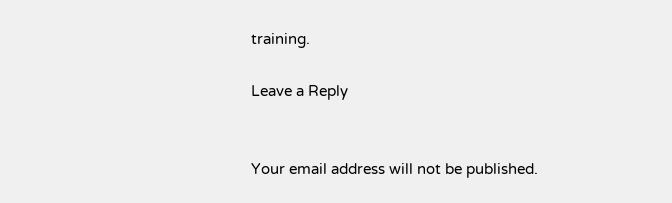training.

Leave a Reply


Your email address will not be published.